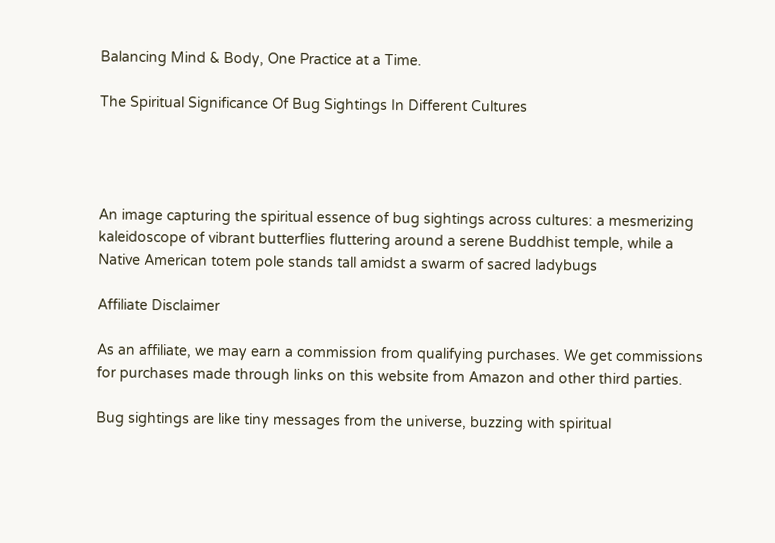Balancing Mind & Body, One Practice at a Time.

The Spiritual Significance Of Bug Sightings In Different Cultures




An image capturing the spiritual essence of bug sightings across cultures: a mesmerizing kaleidoscope of vibrant butterflies fluttering around a serene Buddhist temple, while a Native American totem pole stands tall amidst a swarm of sacred ladybugs

Affiliate Disclaimer

As an affiliate, we may earn a commission from qualifying purchases. We get commissions for purchases made through links on this website from Amazon and other third parties.

Bug sightings are like tiny messages from the universe, buzzing with spiritual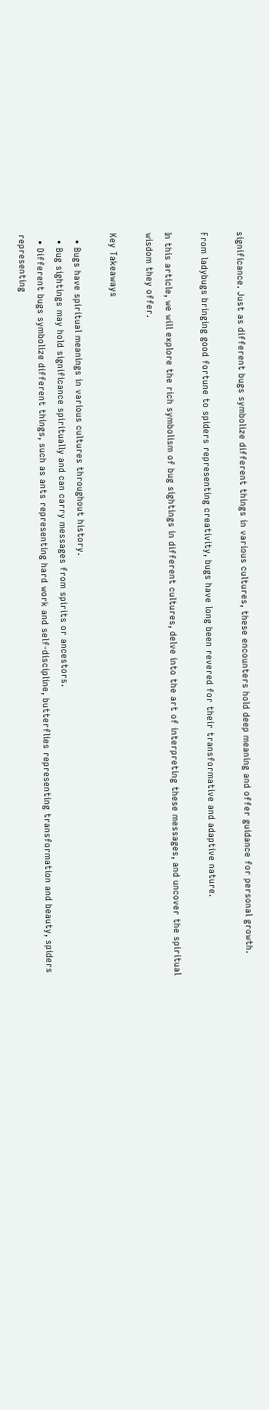significance. Just as different bugs symbolize different things in various cultures, these encounters hold deep meaning and offer guidance for personal growth.

From ladybugs bringing good fortune to spiders representing creativity, bugs have long been revered for their transformative and adaptive nature.

In this article, we will explore the rich symbolism of bug sightings in different cultures, delve into the art of interpreting these messages, and uncover the spiritual wisdom they offer.

Key Takeaways

  • Bugs have spiritual meanings in various cultures throughout history.
  • Bug sightings may hold significance spiritually and can carry messages from spirits or ancestors.
  • Different bugs symbolize different things, such as ants representing hard work and self-discipline, butterflies representing transformation and beauty, spiders representing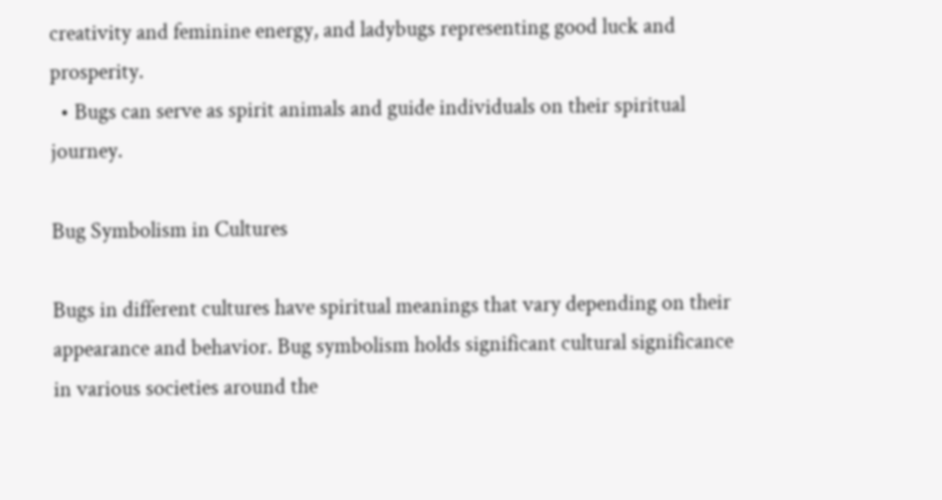creativity and feminine energy, and ladybugs representing good luck and prosperity.
  • Bugs can serve as spirit animals and guide individuals on their spiritual journey.

Bug Symbolism in Cultures

Bugs in different cultures have spiritual meanings that vary depending on their appearance and behavior. Bug symbolism holds significant cultural significance in various societies around the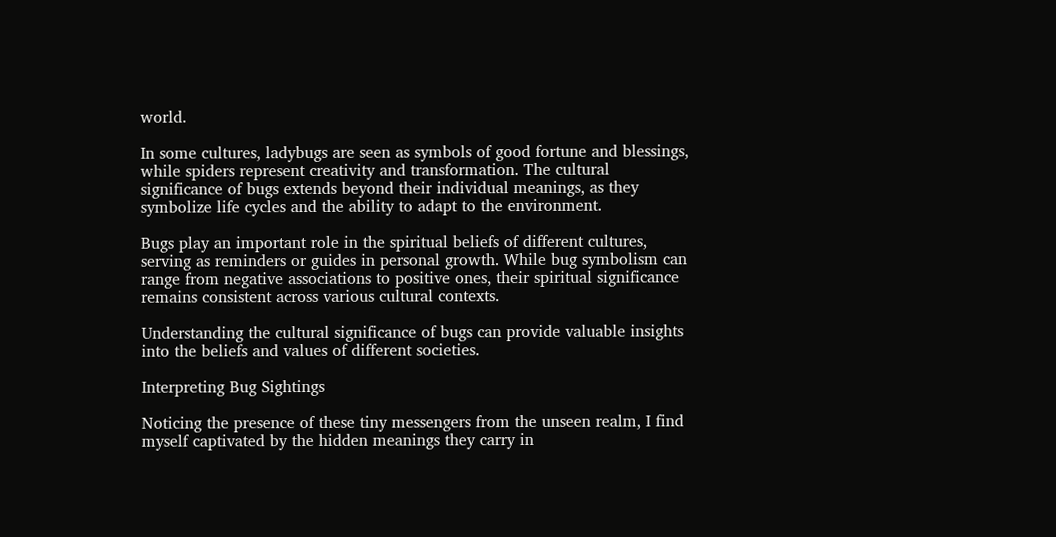world.

In some cultures, ladybugs are seen as symbols of good fortune and blessings, while spiders represent creativity and transformation. The cultural significance of bugs extends beyond their individual meanings, as they symbolize life cycles and the ability to adapt to the environment.

Bugs play an important role in the spiritual beliefs of different cultures, serving as reminders or guides in personal growth. While bug symbolism can range from negative associations to positive ones, their spiritual significance remains consistent across various cultural contexts.

Understanding the cultural significance of bugs can provide valuable insights into the beliefs and values of different societies.

Interpreting Bug Sightings

Noticing the presence of these tiny messengers from the unseen realm, I find myself captivated by the hidden meanings they carry in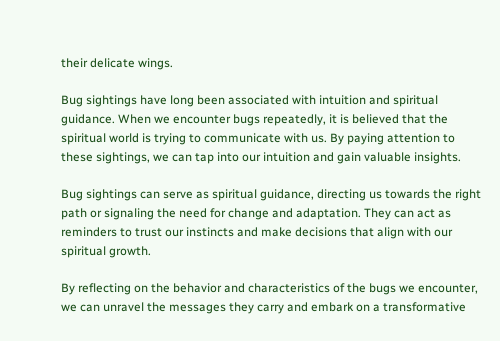their delicate wings.

Bug sightings have long been associated with intuition and spiritual guidance. When we encounter bugs repeatedly, it is believed that the spiritual world is trying to communicate with us. By paying attention to these sightings, we can tap into our intuition and gain valuable insights.

Bug sightings can serve as spiritual guidance, directing us towards the right path or signaling the need for change and adaptation. They can act as reminders to trust our instincts and make decisions that align with our spiritual growth.

By reflecting on the behavior and characteristics of the bugs we encounter, we can unravel the messages they carry and embark on a transformative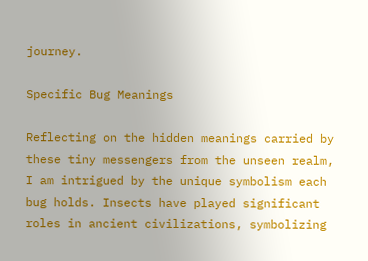journey.

Specific Bug Meanings

Reflecting on the hidden meanings carried by these tiny messengers from the unseen realm, I am intrigued by the unique symbolism each bug holds. Insects have played significant roles in ancient civilizations, symbolizing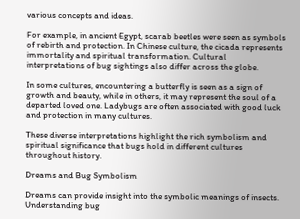various concepts and ideas.

For example, in ancient Egypt, scarab beetles were seen as symbols of rebirth and protection. In Chinese culture, the cicada represents immortality and spiritual transformation. Cultural interpretations of bug sightings also differ across the globe.

In some cultures, encountering a butterfly is seen as a sign of growth and beauty, while in others, it may represent the soul of a departed loved one. Ladybugs are often associated with good luck and protection in many cultures.

These diverse interpretations highlight the rich symbolism and spiritual significance that bugs hold in different cultures throughout history.

Dreams and Bug Symbolism

Dreams can provide insight into the symbolic meanings of insects. Understanding bug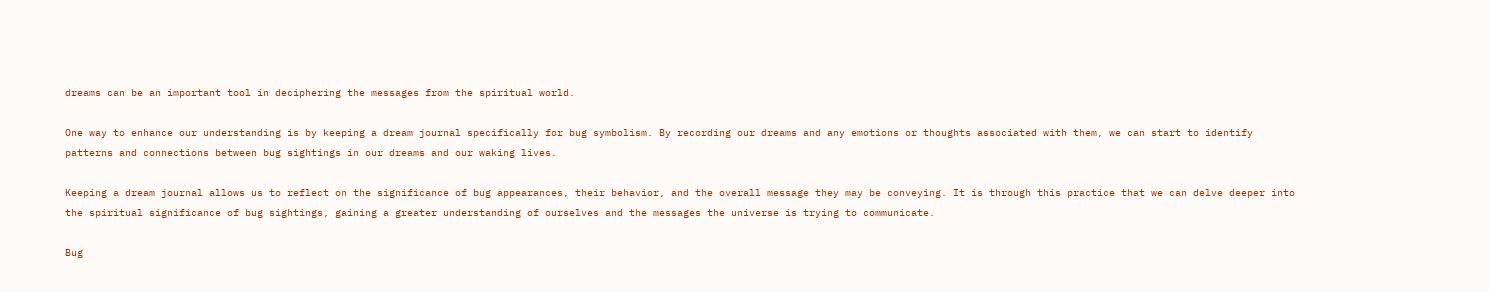dreams can be an important tool in deciphering the messages from the spiritual world.

One way to enhance our understanding is by keeping a dream journal specifically for bug symbolism. By recording our dreams and any emotions or thoughts associated with them, we can start to identify patterns and connections between bug sightings in our dreams and our waking lives.

Keeping a dream journal allows us to reflect on the significance of bug appearances, their behavior, and the overall message they may be conveying. It is through this practice that we can delve deeper into the spiritual significance of bug sightings, gaining a greater understanding of ourselves and the messages the universe is trying to communicate.

Bug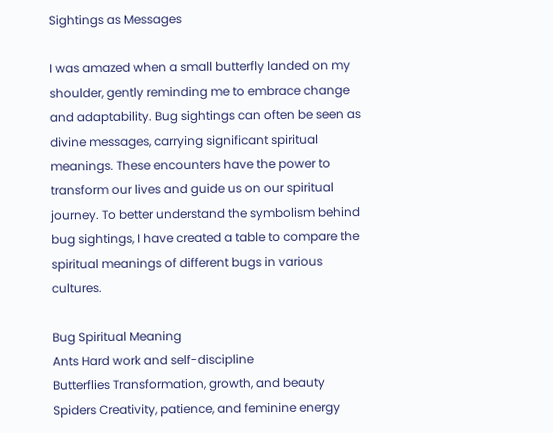Sightings as Messages

I was amazed when a small butterfly landed on my shoulder, gently reminding me to embrace change and adaptability. Bug sightings can often be seen as divine messages, carrying significant spiritual meanings. These encounters have the power to transform our lives and guide us on our spiritual journey. To better understand the symbolism behind bug sightings, I have created a table to compare the spiritual meanings of different bugs in various cultures.

Bug Spiritual Meaning
Ants Hard work and self-discipline
Butterflies Transformation, growth, and beauty
Spiders Creativity, patience, and feminine energy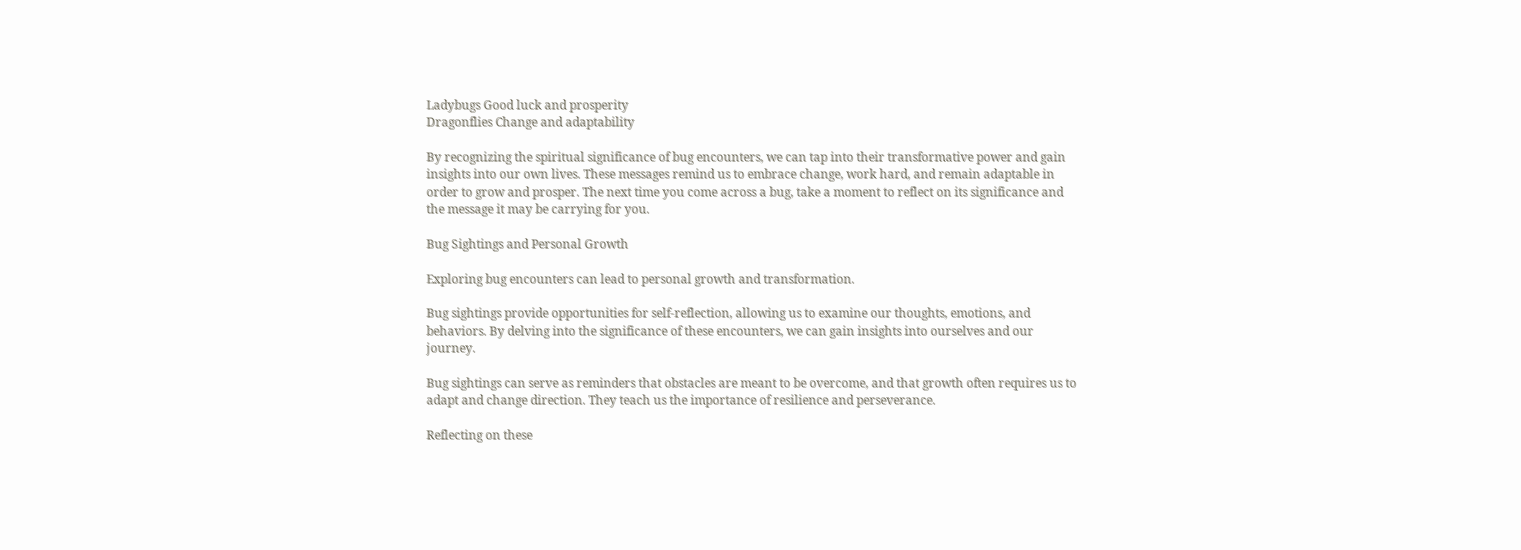Ladybugs Good luck and prosperity
Dragonflies Change and adaptability

By recognizing the spiritual significance of bug encounters, we can tap into their transformative power and gain insights into our own lives. These messages remind us to embrace change, work hard, and remain adaptable in order to grow and prosper. The next time you come across a bug, take a moment to reflect on its significance and the message it may be carrying for you.

Bug Sightings and Personal Growth

Exploring bug encounters can lead to personal growth and transformation.

Bug sightings provide opportunities for self-reflection, allowing us to examine our thoughts, emotions, and behaviors. By delving into the significance of these encounters, we can gain insights into ourselves and our journey.

Bug sightings can serve as reminders that obstacles are meant to be overcome, and that growth often requires us to adapt and change direction. They teach us the importance of resilience and perseverance.

Reflecting on these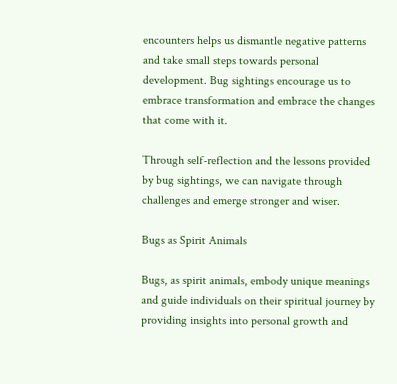encounters helps us dismantle negative patterns and take small steps towards personal development. Bug sightings encourage us to embrace transformation and embrace the changes that come with it.

Through self-reflection and the lessons provided by bug sightings, we can navigate through challenges and emerge stronger and wiser.

Bugs as Spirit Animals

Bugs, as spirit animals, embody unique meanings and guide individuals on their spiritual journey by providing insights into personal growth and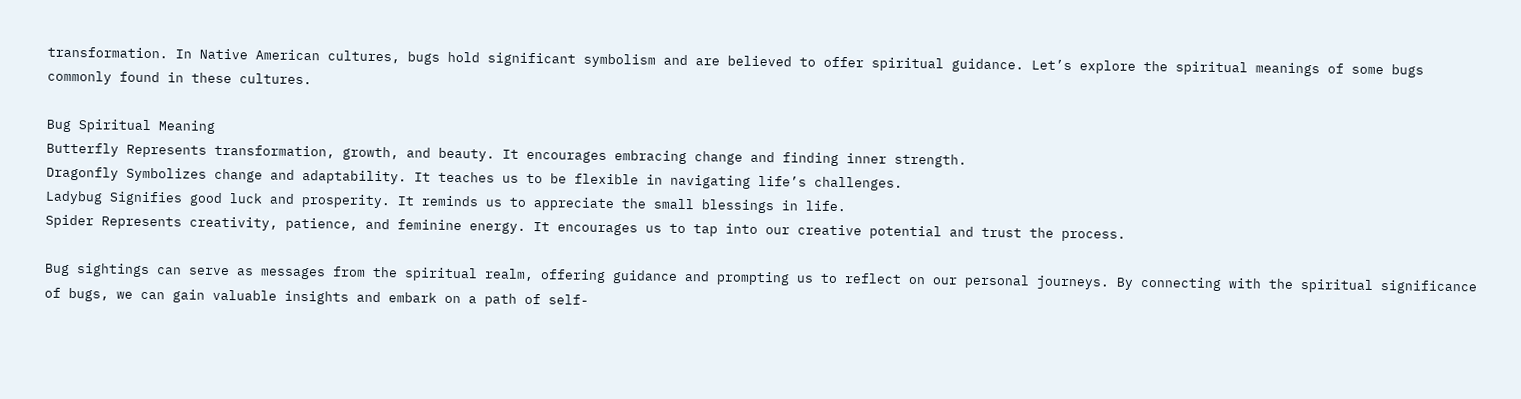transformation. In Native American cultures, bugs hold significant symbolism and are believed to offer spiritual guidance. Let’s explore the spiritual meanings of some bugs commonly found in these cultures.

Bug Spiritual Meaning
Butterfly Represents transformation, growth, and beauty. It encourages embracing change and finding inner strength.
Dragonfly Symbolizes change and adaptability. It teaches us to be flexible in navigating life’s challenges.
Ladybug Signifies good luck and prosperity. It reminds us to appreciate the small blessings in life.
Spider Represents creativity, patience, and feminine energy. It encourages us to tap into our creative potential and trust the process.

Bug sightings can serve as messages from the spiritual realm, offering guidance and prompting us to reflect on our personal journeys. By connecting with the spiritual significance of bugs, we can gain valuable insights and embark on a path of self-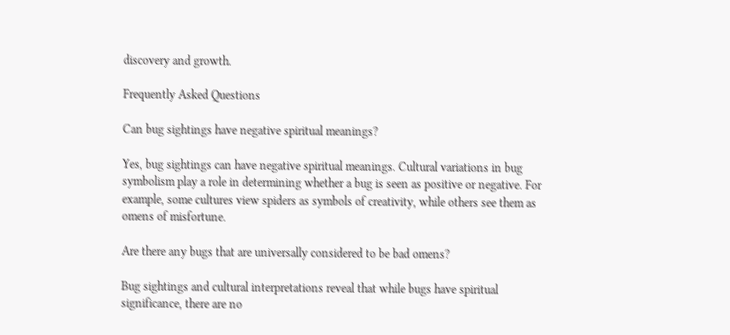discovery and growth.

Frequently Asked Questions

Can bug sightings have negative spiritual meanings?

Yes, bug sightings can have negative spiritual meanings. Cultural variations in bug symbolism play a role in determining whether a bug is seen as positive or negative. For example, some cultures view spiders as symbols of creativity, while others see them as omens of misfortune.

Are there any bugs that are universally considered to be bad omens?

Bug sightings and cultural interpretations reveal that while bugs have spiritual significance, there are no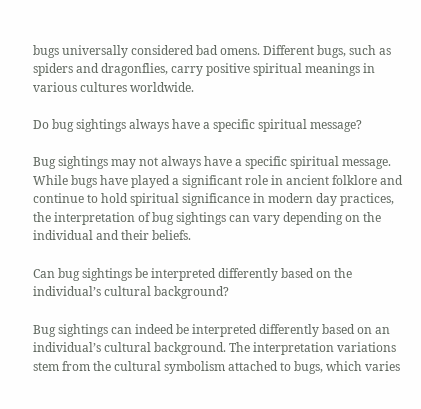bugs universally considered bad omens. Different bugs, such as spiders and dragonflies, carry positive spiritual meanings in various cultures worldwide.

Do bug sightings always have a specific spiritual message?

Bug sightings may not always have a specific spiritual message. While bugs have played a significant role in ancient folklore and continue to hold spiritual significance in modern day practices, the interpretation of bug sightings can vary depending on the individual and their beliefs.

Can bug sightings be interpreted differently based on the individual’s cultural background?

Bug sightings can indeed be interpreted differently based on an individual’s cultural background. The interpretation variations stem from the cultural symbolism attached to bugs, which varies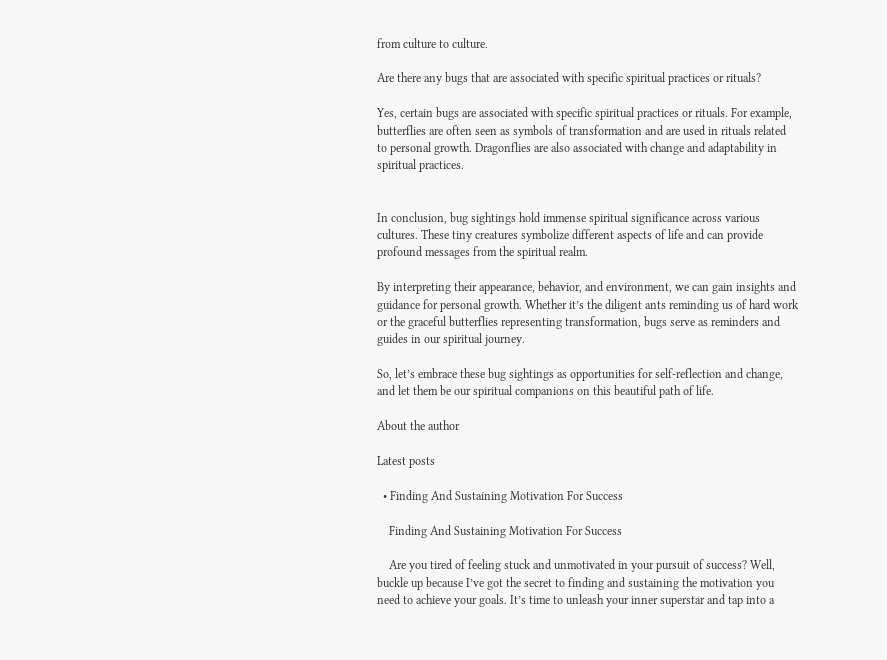from culture to culture.

Are there any bugs that are associated with specific spiritual practices or rituals?

Yes, certain bugs are associated with specific spiritual practices or rituals. For example, butterflies are often seen as symbols of transformation and are used in rituals related to personal growth. Dragonflies are also associated with change and adaptability in spiritual practices.


In conclusion, bug sightings hold immense spiritual significance across various cultures. These tiny creatures symbolize different aspects of life and can provide profound messages from the spiritual realm.

By interpreting their appearance, behavior, and environment, we can gain insights and guidance for personal growth. Whether it’s the diligent ants reminding us of hard work or the graceful butterflies representing transformation, bugs serve as reminders and guides in our spiritual journey.

So, let’s embrace these bug sightings as opportunities for self-reflection and change, and let them be our spiritual companions on this beautiful path of life.

About the author

Latest posts

  • Finding And Sustaining Motivation For Success

    Finding And Sustaining Motivation For Success

    Are you tired of feeling stuck and unmotivated in your pursuit of success? Well, buckle up because I’ve got the secret to finding and sustaining the motivation you need to achieve your goals. It’s time to unleash your inner superstar and tap into a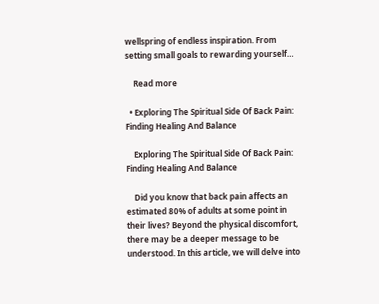wellspring of endless inspiration. From setting small goals to rewarding yourself…

    Read more

  • Exploring The Spiritual Side Of Back Pain: Finding Healing And Balance

    Exploring The Spiritual Side Of Back Pain: Finding Healing And Balance

    Did you know that back pain affects an estimated 80% of adults at some point in their lives? Beyond the physical discomfort, there may be a deeper message to be understood. In this article, we will delve into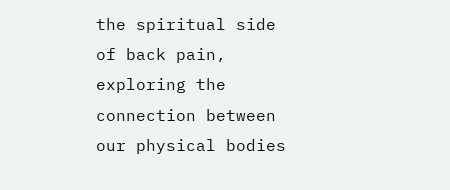the spiritual side of back pain, exploring the connection between our physical bodies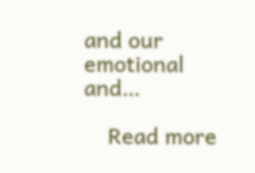and our emotional and…

    Read more